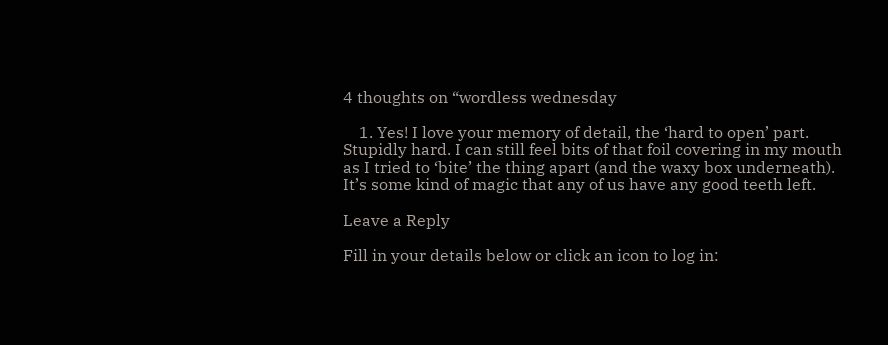4 thoughts on “wordless wednesday

    1. Yes! I love your memory of detail, the ‘hard to open’ part. Stupidly hard. I can still feel bits of that foil covering in my mouth as I tried to ‘bite’ the thing apart (and the waxy box underneath). It’s some kind of magic that any of us have any good teeth left.

Leave a Reply

Fill in your details below or click an icon to log in: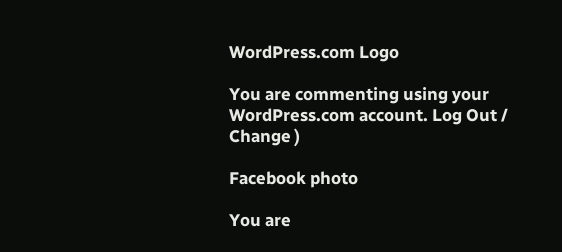WordPress.com Logo

You are commenting using your WordPress.com account. Log Out /  Change )

Facebook photo

You are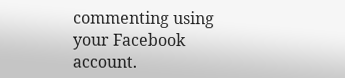commenting using your Facebook account.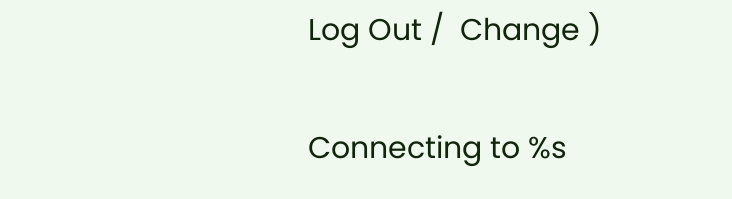Log Out /  Change )

Connecting to %s